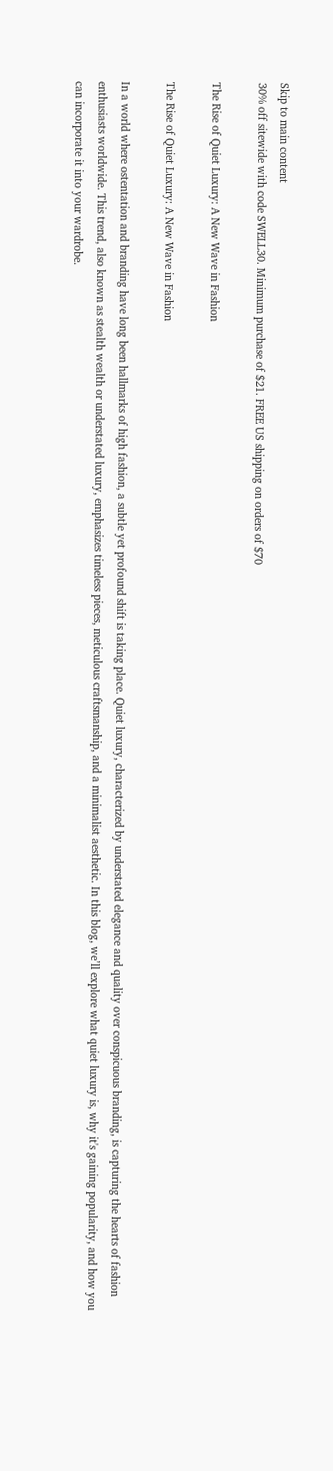Skip to main content
30% off sitewide with code SWELL30. Minimum purchase of $21. FREE US shipping on orders of $70

The Rise of Quiet Luxury: A New Wave in Fashion

The Rise of Quiet Luxury: A New Wave in Fashion

In a world where ostentation and branding have long been hallmarks of high fashion, a subtle yet profound shift is taking place. Quiet luxury, characterized by understated elegance and quality over conspicuous branding, is capturing the hearts of fashion enthusiasts worldwide. This trend, also known as stealth wealth or understated luxury, emphasizes timeless pieces, meticulous craftsmanship, and a minimalist aesthetic. In this blog, we’ll explore what quiet luxury is, why it's gaining popularity, and how you can incorporate it into your wardrobe.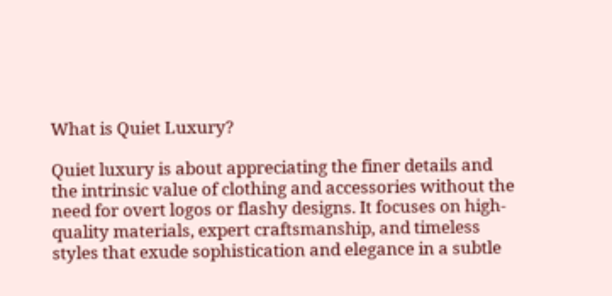What is Quiet Luxury?

Quiet luxury is about appreciating the finer details and the intrinsic value of clothing and accessories without the need for overt logos or flashy designs. It focuses on high-quality materials, expert craftsmanship, and timeless styles that exude sophistication and elegance in a subtle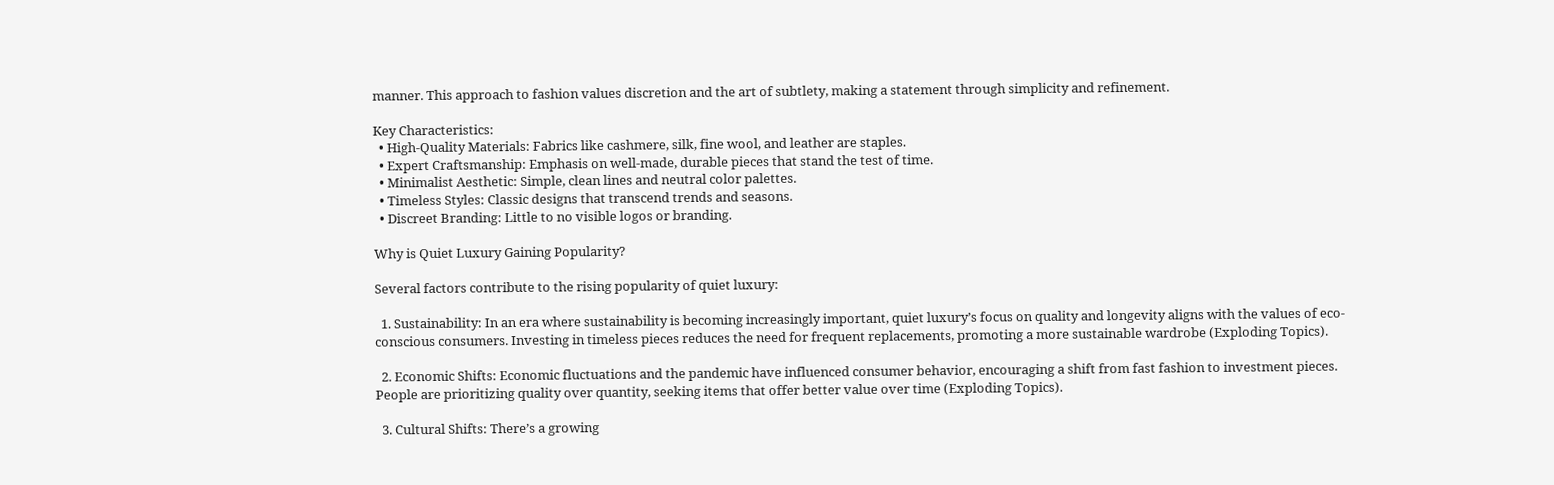manner. This approach to fashion values discretion and the art of subtlety, making a statement through simplicity and refinement.

Key Characteristics:
  • High-Quality Materials: Fabrics like cashmere, silk, fine wool, and leather are staples.
  • Expert Craftsmanship: Emphasis on well-made, durable pieces that stand the test of time.
  • Minimalist Aesthetic: Simple, clean lines and neutral color palettes.
  • Timeless Styles: Classic designs that transcend trends and seasons.
  • Discreet Branding: Little to no visible logos or branding.

Why is Quiet Luxury Gaining Popularity?

Several factors contribute to the rising popularity of quiet luxury:

  1. Sustainability: In an era where sustainability is becoming increasingly important, quiet luxury’s focus on quality and longevity aligns with the values of eco-conscious consumers. Investing in timeless pieces reduces the need for frequent replacements, promoting a more sustainable wardrobe (Exploding Topics).

  2. Economic Shifts: Economic fluctuations and the pandemic have influenced consumer behavior, encouraging a shift from fast fashion to investment pieces. People are prioritizing quality over quantity, seeking items that offer better value over time (Exploding Topics).

  3. Cultural Shifts: There’s a growing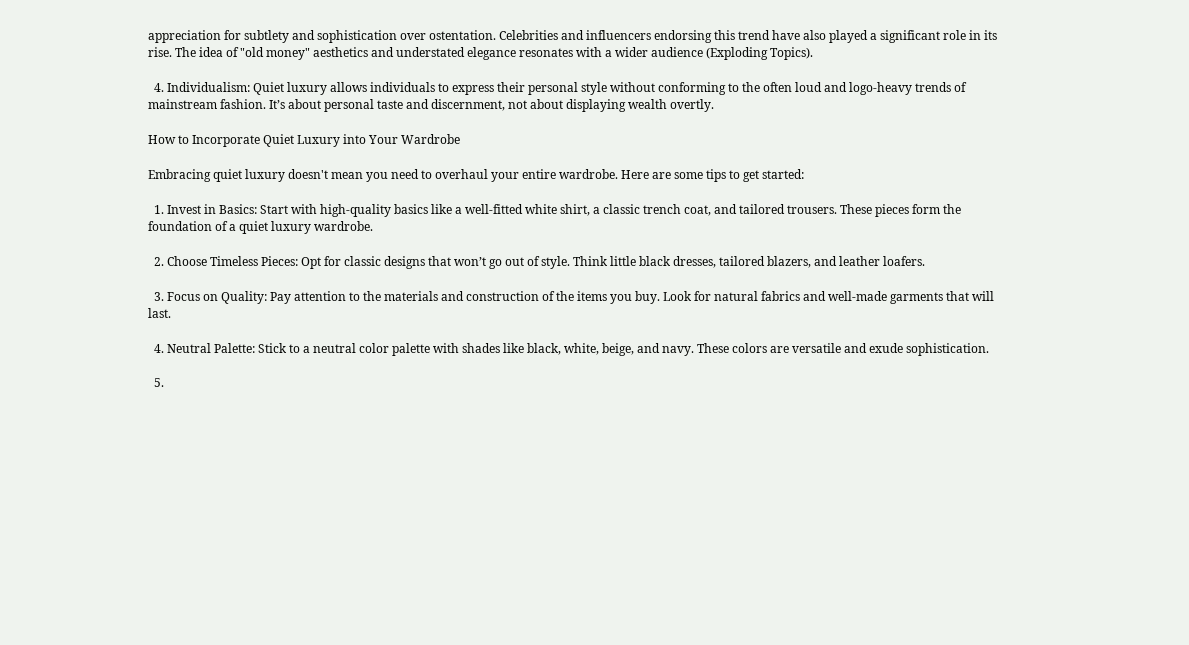appreciation for subtlety and sophistication over ostentation. Celebrities and influencers endorsing this trend have also played a significant role in its rise. The idea of "old money" aesthetics and understated elegance resonates with a wider audience (Exploding Topics).

  4. Individualism: Quiet luxury allows individuals to express their personal style without conforming to the often loud and logo-heavy trends of mainstream fashion. It’s about personal taste and discernment, not about displaying wealth overtly.

How to Incorporate Quiet Luxury into Your Wardrobe

Embracing quiet luxury doesn't mean you need to overhaul your entire wardrobe. Here are some tips to get started:

  1. Invest in Basics: Start with high-quality basics like a well-fitted white shirt, a classic trench coat, and tailored trousers. These pieces form the foundation of a quiet luxury wardrobe.

  2. Choose Timeless Pieces: Opt for classic designs that won’t go out of style. Think little black dresses, tailored blazers, and leather loafers.

  3. Focus on Quality: Pay attention to the materials and construction of the items you buy. Look for natural fabrics and well-made garments that will last.

  4. Neutral Palette: Stick to a neutral color palette with shades like black, white, beige, and navy. These colors are versatile and exude sophistication.

  5.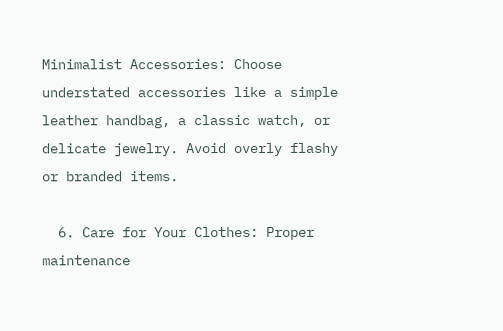Minimalist Accessories: Choose understated accessories like a simple leather handbag, a classic watch, or delicate jewelry. Avoid overly flashy or branded items.

  6. Care for Your Clothes: Proper maintenance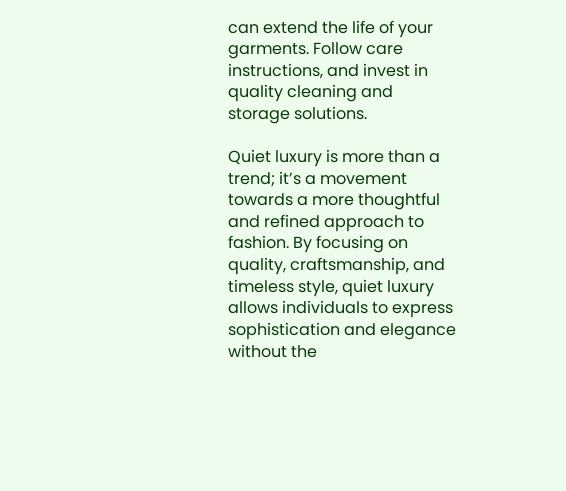can extend the life of your garments. Follow care instructions, and invest in quality cleaning and storage solutions.

Quiet luxury is more than a trend; it’s a movement towards a more thoughtful and refined approach to fashion. By focusing on quality, craftsmanship, and timeless style, quiet luxury allows individuals to express sophistication and elegance without the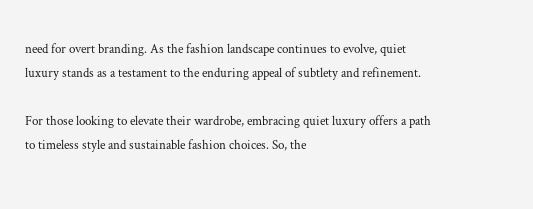need for overt branding. As the fashion landscape continues to evolve, quiet luxury stands as a testament to the enduring appeal of subtlety and refinement.

For those looking to elevate their wardrobe, embracing quiet luxury offers a path to timeless style and sustainable fashion choices. So, the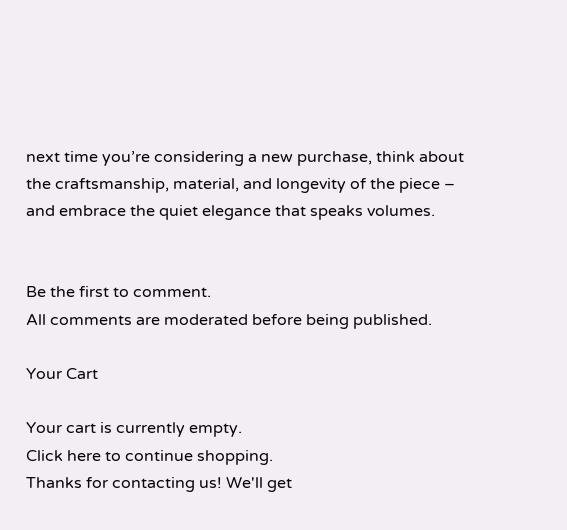next time you’re considering a new purchase, think about the craftsmanship, material, and longevity of the piece – and embrace the quiet elegance that speaks volumes.


Be the first to comment.
All comments are moderated before being published.

Your Cart

Your cart is currently empty.
Click here to continue shopping.
Thanks for contacting us! We'll get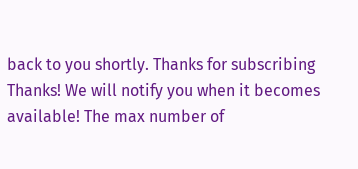back to you shortly. Thanks for subscribing Thanks! We will notify you when it becomes available! The max number of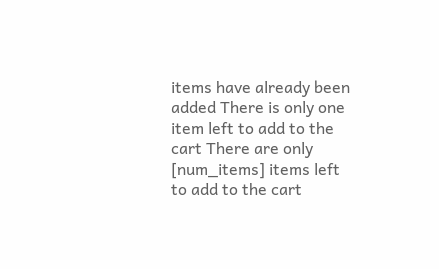items have already been added There is only one item left to add to the cart There are only [num_items] items left to add to the cart